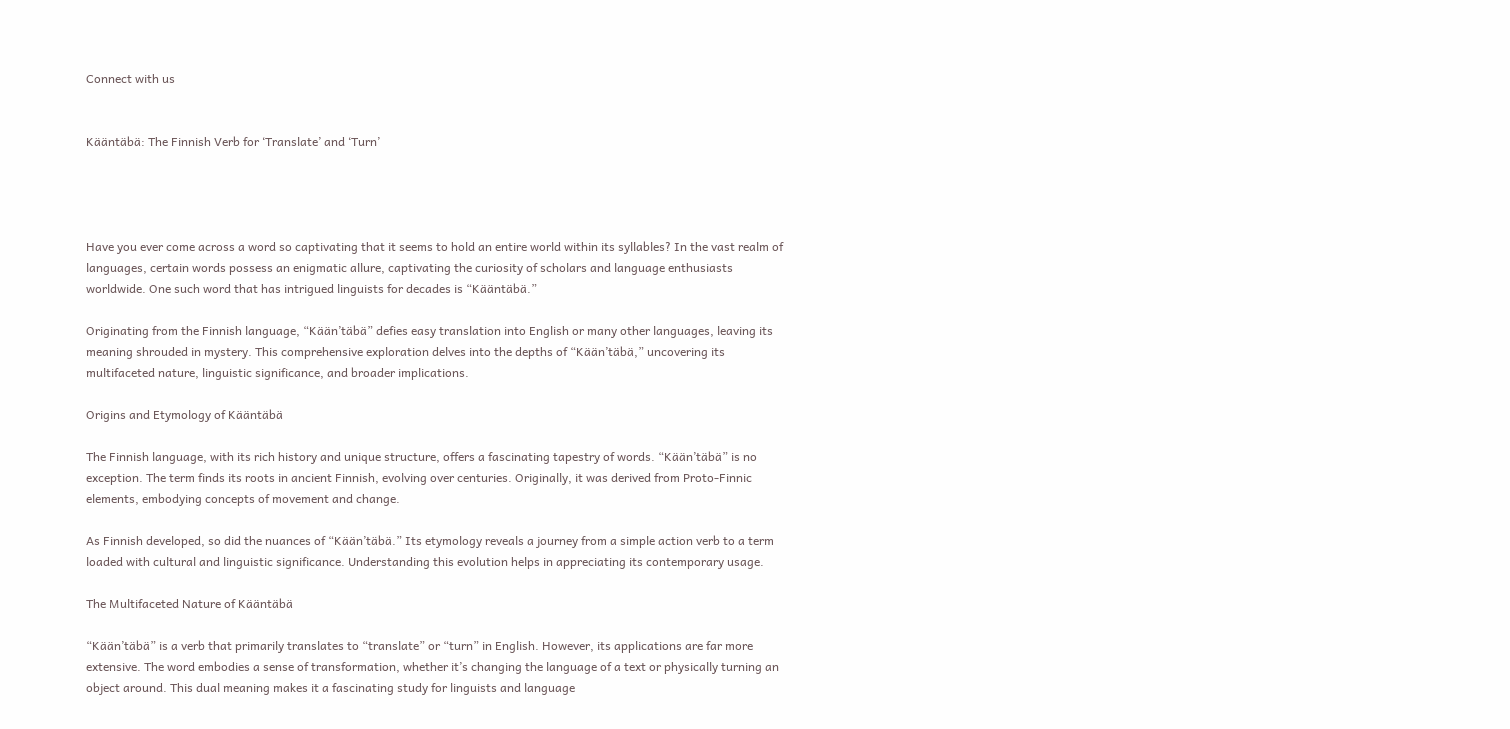Connect with us


Kääntäbä: The Finnish Verb for ‘Translate’ and ‘Turn’




Have you ever come across a word so captivating that it seems to hold an entire world within its syllables? In the vast realm of languages, certain words possess an enigmatic allure, captivating the curiosity of scholars and language enthusiasts worldwide. One such word that has intrigued linguists for decades is “Kääntäbä.”

Originating from the Finnish language, “Kään’täbä” defies easy translation into English or many other languages, leaving its meaning shrouded in mystery. This comprehensive exploration delves into the depths of “Kään’täbä,” uncovering its multifaceted nature, linguistic significance, and broader implications.

Origins and Etymology of Kääntäbä

The Finnish language, with its rich history and unique structure, offers a fascinating tapestry of words. “Kään’täbä” is no exception. The term finds its roots in ancient Finnish, evolving over centuries. Originally, it was derived from Proto-Finnic elements, embodying concepts of movement and change.

As Finnish developed, so did the nuances of “Kään’täbä.” Its etymology reveals a journey from a simple action verb to a term loaded with cultural and linguistic significance. Understanding this evolution helps in appreciating its contemporary usage.

The Multifaceted Nature of Kääntäbä

“Kään’täbä” is a verb that primarily translates to “translate” or “turn” in English. However, its applications are far more extensive. The word embodies a sense of transformation, whether it’s changing the language of a text or physically turning an object around. This dual meaning makes it a fascinating study for linguists and language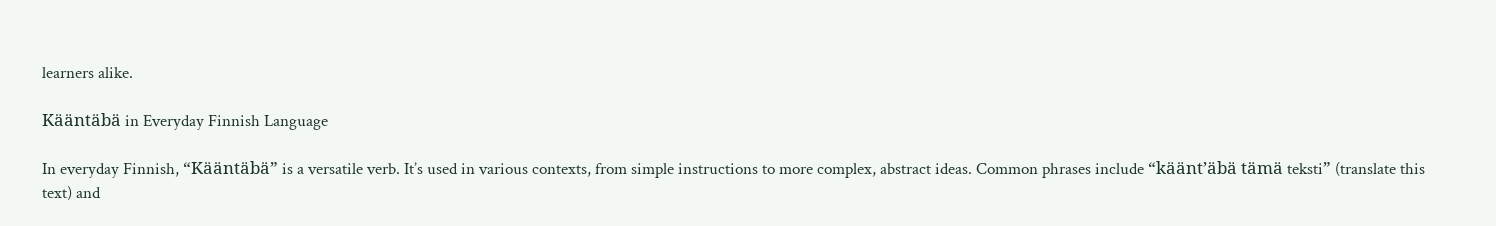learners alike.

Kääntäbä in Everyday Finnish Language

In everyday Finnish, “Kääntäbä” is a versatile verb. It’s used in various contexts, from simple instructions to more complex, abstract ideas. Common phrases include “käänt’äbä tämä teksti” (translate this text) and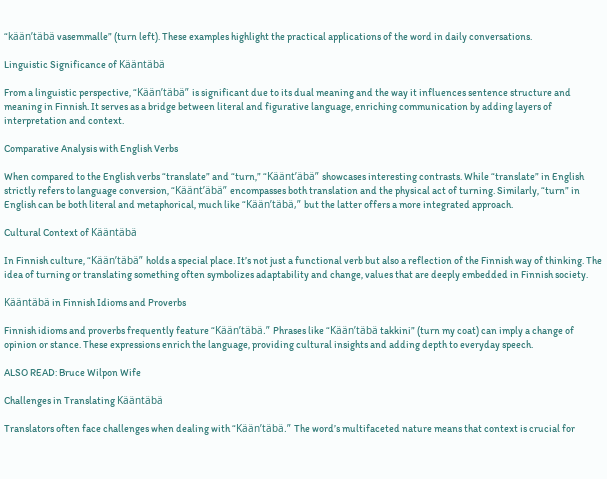“kään’täbä vasemmalle” (turn left). These examples highlight the practical applications of the word in daily conversations.

Linguistic Significance of Kääntäbä

From a linguistic perspective, “Kään’täbä” is significant due to its dual meaning and the way it influences sentence structure and meaning in Finnish. It serves as a bridge between literal and figurative language, enriching communication by adding layers of interpretation and context.

Comparative Analysis with English Verbs

When compared to the English verbs “translate” and “turn,” “Käänt’äbä” showcases interesting contrasts. While “translate” in English strictly refers to language conversion, “Käänt’äbä” encompasses both translation and the physical act of turning. Similarly, “turn” in English can be both literal and metaphorical, much like “Kään’täbä,” but the latter offers a more integrated approach.

Cultural Context of Kääntäbä

In Finnish culture, “Kään’täbä” holds a special place. It’s not just a functional verb but also a reflection of the Finnish way of thinking. The idea of turning or translating something often symbolizes adaptability and change, values that are deeply embedded in Finnish society.

Kääntäbä in Finnish Idioms and Proverbs

Finnish idioms and proverbs frequently feature “Kään’täbä.” Phrases like “Kään’täbä takkini” (turn my coat) can imply a change of opinion or stance. These expressions enrich the language, providing cultural insights and adding depth to everyday speech.

ALSO READ: Bruce Wilpon Wife

Challenges in Translating Kääntäbä

Translators often face challenges when dealing with “Kään’täbä.” The word’s multifaceted nature means that context is crucial for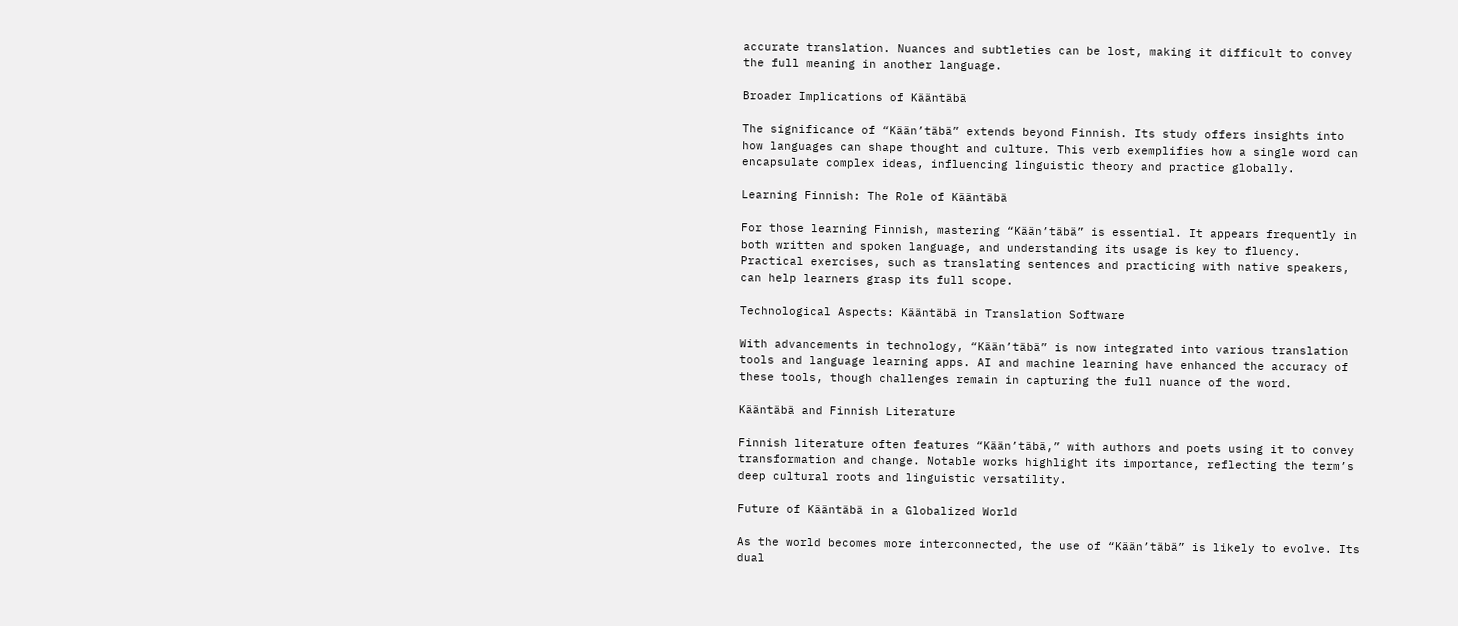accurate translation. Nuances and subtleties can be lost, making it difficult to convey the full meaning in another language.

Broader Implications of Kääntäbä

The significance of “Kään’täbä” extends beyond Finnish. Its study offers insights into how languages can shape thought and culture. This verb exemplifies how a single word can encapsulate complex ideas, influencing linguistic theory and practice globally.

Learning Finnish: The Role of Kääntäbä

For those learning Finnish, mastering “Kään’täbä” is essential. It appears frequently in both written and spoken language, and understanding its usage is key to fluency. Practical exercises, such as translating sentences and practicing with native speakers, can help learners grasp its full scope.

Technological Aspects: Kääntäbä in Translation Software

With advancements in technology, “Kään’täbä” is now integrated into various translation tools and language learning apps. AI and machine learning have enhanced the accuracy of these tools, though challenges remain in capturing the full nuance of the word.

Kääntäbä and Finnish Literature

Finnish literature often features “Kään’täbä,” with authors and poets using it to convey transformation and change. Notable works highlight its importance, reflecting the term’s deep cultural roots and linguistic versatility.

Future of Kääntäbä in a Globalized World

As the world becomes more interconnected, the use of “Kään’täbä” is likely to evolve. Its dual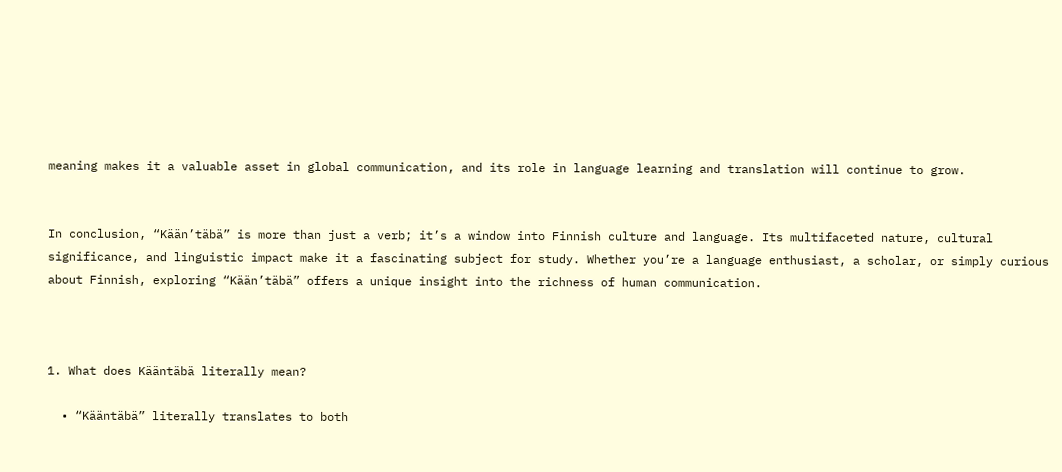meaning makes it a valuable asset in global communication, and its role in language learning and translation will continue to grow.


In conclusion, “Kään’täbä” is more than just a verb; it’s a window into Finnish culture and language. Its multifaceted nature, cultural significance, and linguistic impact make it a fascinating subject for study. Whether you’re a language enthusiast, a scholar, or simply curious about Finnish, exploring “Kään’täbä” offers a unique insight into the richness of human communication.



1. What does Kääntäbä literally mean?

  • “Kääntäbä” literally translates to both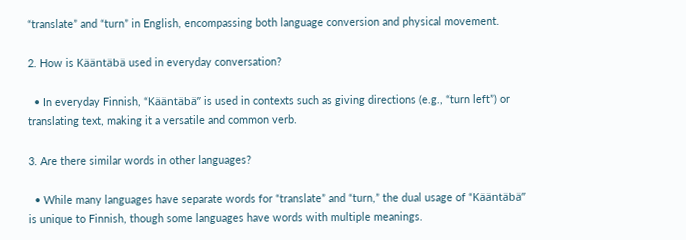“translate” and “turn” in English, encompassing both language conversion and physical movement.

2. How is Kääntäbä used in everyday conversation?

  • In everyday Finnish, “Kääntäbä” is used in contexts such as giving directions (e.g., “turn left”) or translating text, making it a versatile and common verb.

3. Are there similar words in other languages?

  • While many languages have separate words for “translate” and “turn,” the dual usage of “Kääntäbä” is unique to Finnish, though some languages have words with multiple meanings.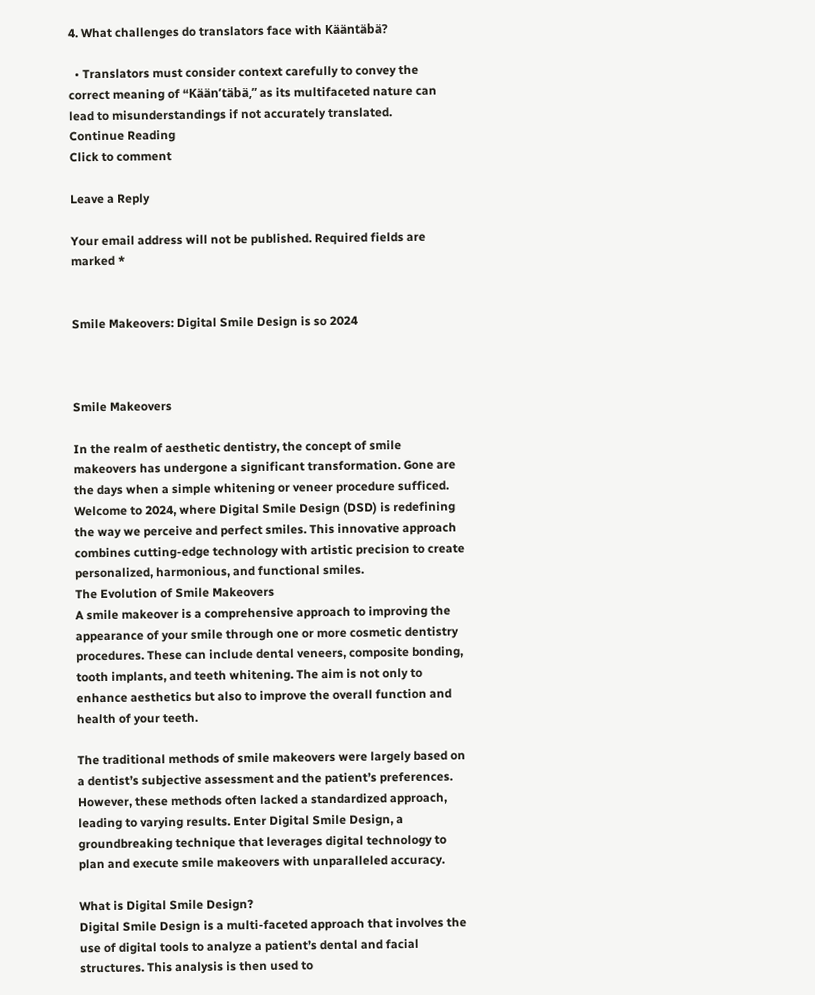4. What challenges do translators face with Kääntäbä?

  • Translators must consider context carefully to convey the correct meaning of “Kään’täbä,” as its multifaceted nature can lead to misunderstandings if not accurately translated.
Continue Reading
Click to comment

Leave a Reply

Your email address will not be published. Required fields are marked *


Smile Makeovers: Digital Smile Design is so 2024



Smile Makeovers

In the realm of aesthetic dentistry, the concept of smile makeovers has undergone a significant transformation. Gone are the days when a simple whitening or veneer procedure sufficed. Welcome to 2024, where Digital Smile Design (DSD) is redefining the way we perceive and perfect smiles. This innovative approach combines cutting-edge technology with artistic precision to create personalized, harmonious, and functional smiles.
The Evolution of Smile Makeovers
A smile makeover is a comprehensive approach to improving the appearance of your smile through one or more cosmetic dentistry procedures. These can include dental veneers, composite bonding, tooth implants, and teeth whitening. The aim is not only to enhance aesthetics but also to improve the overall function and health of your teeth.

The traditional methods of smile makeovers were largely based on a dentist’s subjective assessment and the patient’s preferences. However, these methods often lacked a standardized approach, leading to varying results. Enter Digital Smile Design, a groundbreaking technique that leverages digital technology to plan and execute smile makeovers with unparalleled accuracy.

What is Digital Smile Design?
Digital Smile Design is a multi-faceted approach that involves the use of digital tools to analyze a patient’s dental and facial structures. This analysis is then used to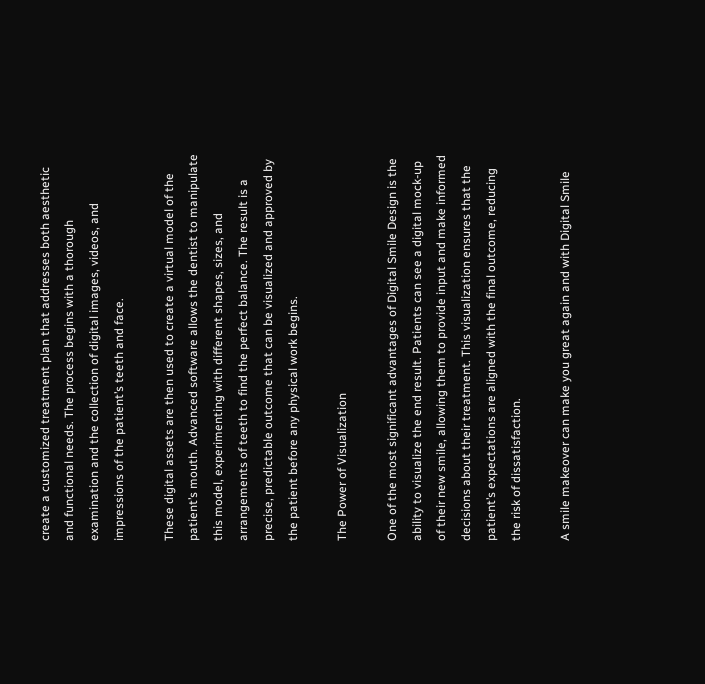create a customized treatment plan that addresses both aesthetic and functional needs. The process begins with a thorough examination and the collection of digital images, videos, and impressions of the patient’s teeth and face.

These digital assets are then used to create a virtual model of the patient’s mouth. Advanced software allows the dentist to manipulate this model, experimenting with different shapes, sizes, and arrangements of teeth to find the perfect balance. The result is a precise, predictable outcome that can be visualized and approved by the patient before any physical work begins.

The Power of Visualization

One of the most significant advantages of Digital Smile Design is the ability to visualize the end result. Patients can see a digital mock-up of their new smile, allowing them to provide input and make informed decisions about their treatment. This visualization ensures that the patient’s expectations are aligned with the final outcome, reducing the risk of dissatisfaction.

A smile makeover can make you great again and with Digital Smile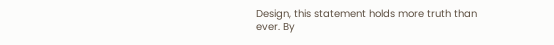Design, this statement holds more truth than ever. By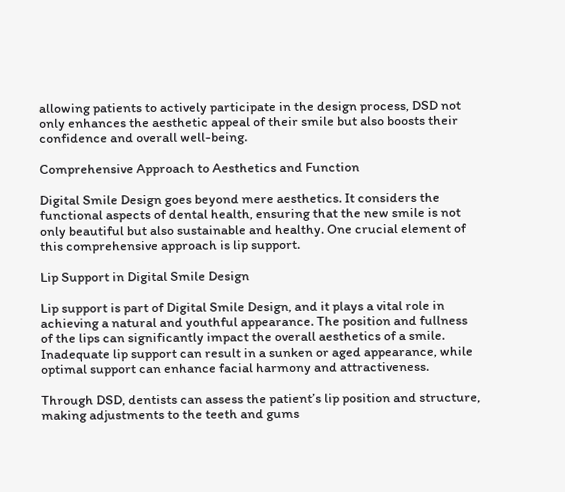allowing patients to actively participate in the design process, DSD not only enhances the aesthetic appeal of their smile but also boosts their confidence and overall well-being.

Comprehensive Approach to Aesthetics and Function

Digital Smile Design goes beyond mere aesthetics. It considers the functional aspects of dental health, ensuring that the new smile is not only beautiful but also sustainable and healthy. One crucial element of this comprehensive approach is lip support.

Lip Support in Digital Smile Design

Lip support is part of Digital Smile Design, and it plays a vital role in achieving a natural and youthful appearance. The position and fullness of the lips can significantly impact the overall aesthetics of a smile. Inadequate lip support can result in a sunken or aged appearance, while optimal support can enhance facial harmony and attractiveness.

Through DSD, dentists can assess the patient’s lip position and structure, making adjustments to the teeth and gums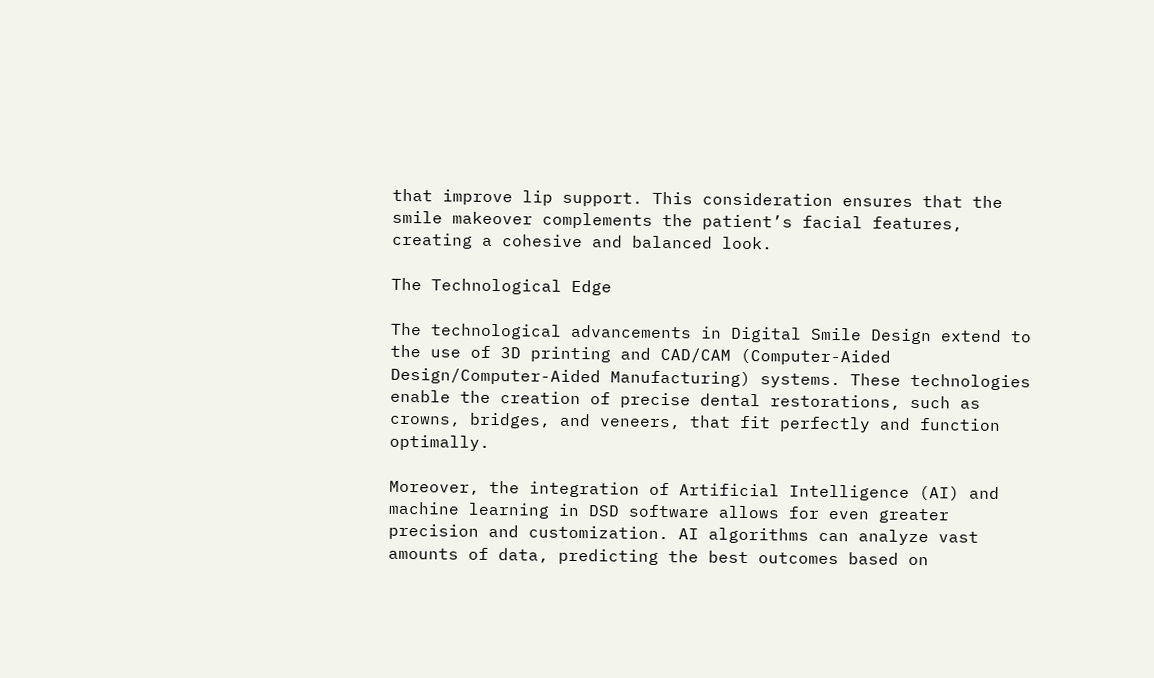that improve lip support. This consideration ensures that the smile makeover complements the patient’s facial features, creating a cohesive and balanced look.

The Technological Edge

The technological advancements in Digital Smile Design extend to the use of 3D printing and CAD/CAM (Computer-Aided Design/Computer-Aided Manufacturing) systems. These technologies enable the creation of precise dental restorations, such as crowns, bridges, and veneers, that fit perfectly and function optimally.

Moreover, the integration of Artificial Intelligence (AI) and machine learning in DSD software allows for even greater precision and customization. AI algorithms can analyze vast amounts of data, predicting the best outcomes based on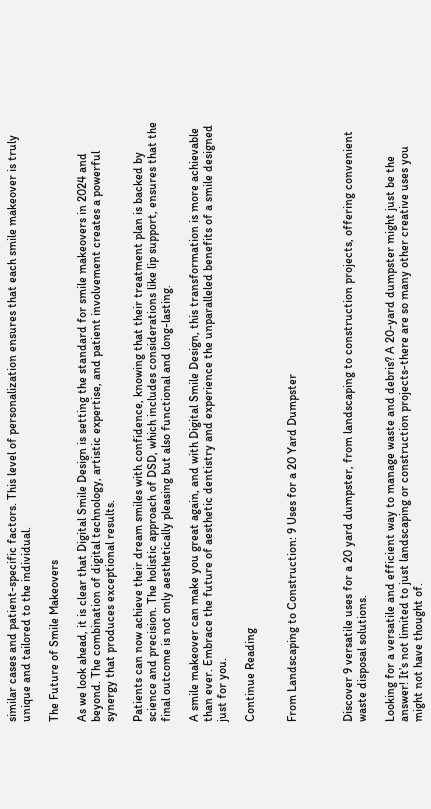similar cases and patient-specific factors. This level of personalization ensures that each smile makeover is truly unique and tailored to the individual.

The Future of Smile Makeovers

As we look ahead, it is clear that Digital Smile Design is setting the standard for smile makeovers in 2024 and beyond. The combination of digital technology, artistic expertise, and patient involvement creates a powerful synergy that produces exceptional results.

Patients can now achieve their dream smiles with confidence, knowing that their treatment plan is backed by science and precision. The holistic approach of DSD, which includes considerations like lip support, ensures that the final outcome is not only aesthetically pleasing but also functional and long-lasting.

A smile makeover can make you great again, and with Digital Smile Design, this transformation is more achievable than ever. Embrace the future of aesthetic dentistry and experience the unparalleled benefits of a smile designed just for you.

Continue Reading


From Landscaping to Construction: 9 Uses for a 20 Yard Dumpster



Discover 9 versatile uses for a 20 yard dumpster, from landscaping to construction projects, offering convenient waste disposal solutions.

Looking for a versatile and efficient way to manage waste and debris? A 20-yard dumpster might just be the answer! It’s not limited to just landscaping or construction projects-there are so many other creative uses you might not have thought of.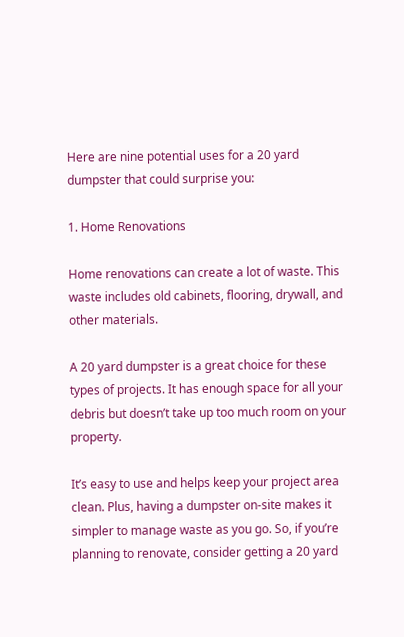Here are nine potential uses for a 20 yard dumpster that could surprise you:

1. Home Renovations

Home renovations can create a lot of waste. This waste includes old cabinets, flooring, drywall, and other materials.

A 20 yard dumpster is a great choice for these types of projects. It has enough space for all your debris but doesn’t take up too much room on your property.

It’s easy to use and helps keep your project area clean. Plus, having a dumpster on-site makes it simpler to manage waste as you go. So, if you’re planning to renovate, consider getting a 20 yard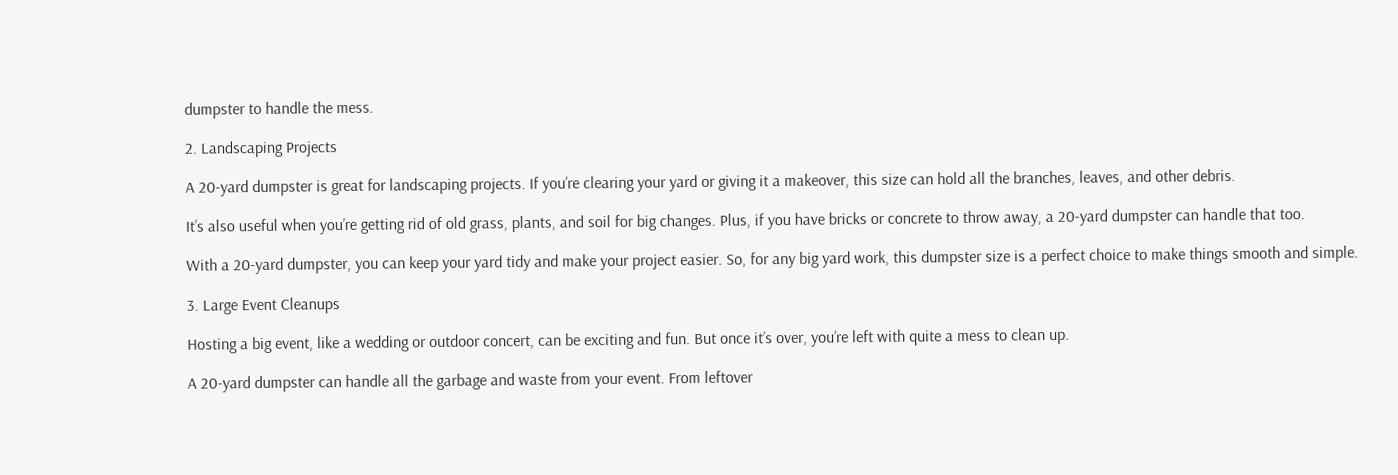dumpster to handle the mess.

2. Landscaping Projects

A 20-yard dumpster is great for landscaping projects. If you’re clearing your yard or giving it a makeover, this size can hold all the branches, leaves, and other debris.

It’s also useful when you’re getting rid of old grass, plants, and soil for big changes. Plus, if you have bricks or concrete to throw away, a 20-yard dumpster can handle that too.

With a 20-yard dumpster, you can keep your yard tidy and make your project easier. So, for any big yard work, this dumpster size is a perfect choice to make things smooth and simple.

3. Large Event Cleanups

Hosting a big event, like a wedding or outdoor concert, can be exciting and fun. But once it’s over, you’re left with quite a mess to clean up.

A 20-yard dumpster can handle all the garbage and waste from your event. From leftover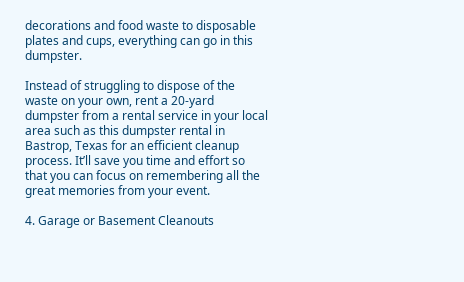decorations and food waste to disposable plates and cups, everything can go in this dumpster.

Instead of struggling to dispose of the waste on your own, rent a 20-yard dumpster from a rental service in your local area such as this dumpster rental in Bastrop, Texas for an efficient cleanup process. It’ll save you time and effort so that you can focus on remembering all the great memories from your event.

4. Garage or Basement Cleanouts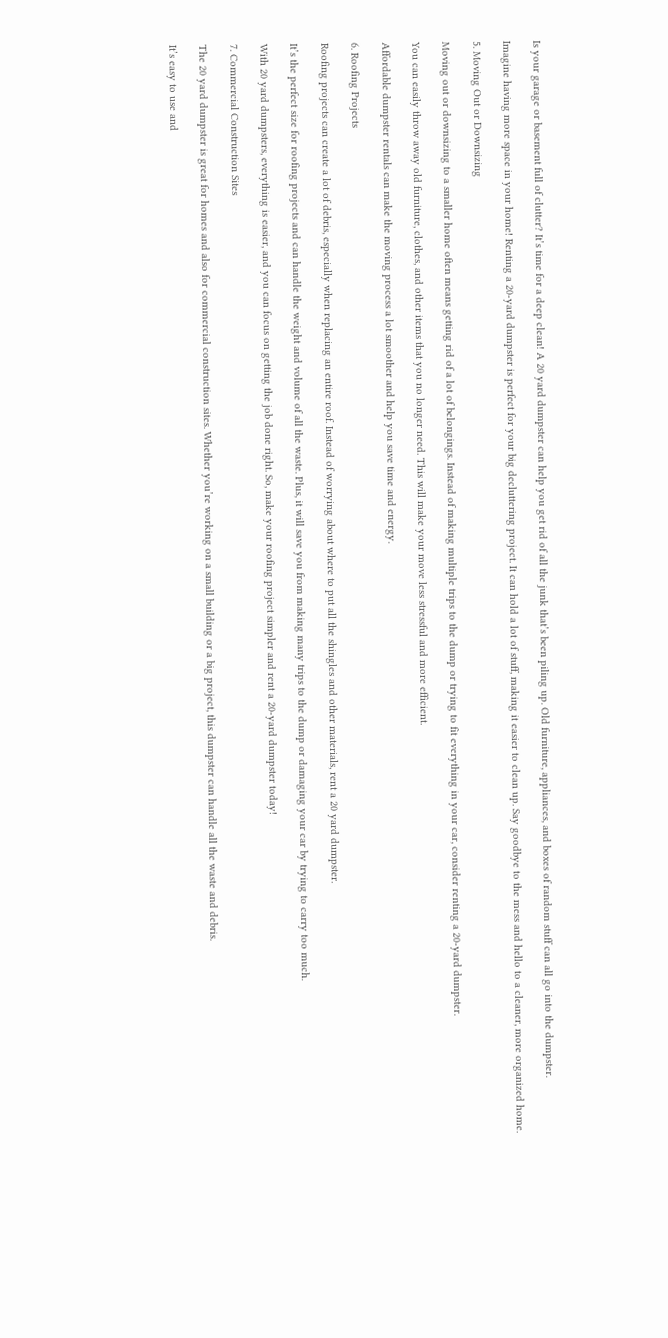Is your garage or basement full of clutter? It’s time for a deep clean! A 20 yard dumpster can help you get rid of all the junk that’s been piling up. Old furniture, appliances, and boxes of random stuff can all go into the dumpster.

Imagine having more space in your home! Renting a 20-yard dumpster is perfect for your big decluttering project. It can hold a lot of stuff, making it easier to clean up. Say goodbye to the mess and hello to a cleaner, more organized home.

5. Moving Out or Downsizing

Moving out or downsizing to a smaller home often means getting rid of a lot of belongings. Instead of making multiple trips to the dump or trying to fit everything in your car, consider renting a 20-yard dumpster.

You can easily throw away old furniture, clothes, and other items that you no longer need. This will make your move less stressful and more efficient.

Affordable dumpster rentals can make the moving process a lot smoother and help you save time and energy.

6. Roofing Projects

Roofing projects can create a lot of debris, especially when replacing an entire roof. Instead of worrying about where to put all the shingles and other materials, rent a 20 yard dumpster.

It’s the perfect size for roofing projects and can handle the weight and volume of all the waste. Plus, it will save you from making many trips to the dump or damaging your car by trying to carry too much.

With 20 yard dumpsters, everything is easier, and you can focus on getting the job done right. So, make your roofing project simpler and rent a 20-yard dumpster today!

7. Commercial Construction Sites

The 20 yard dumpster is great for homes and also for commercial construction sites. Whether you’re working on a small building or a big project, this dumpster can handle all the waste and debris.

It’s easy to use and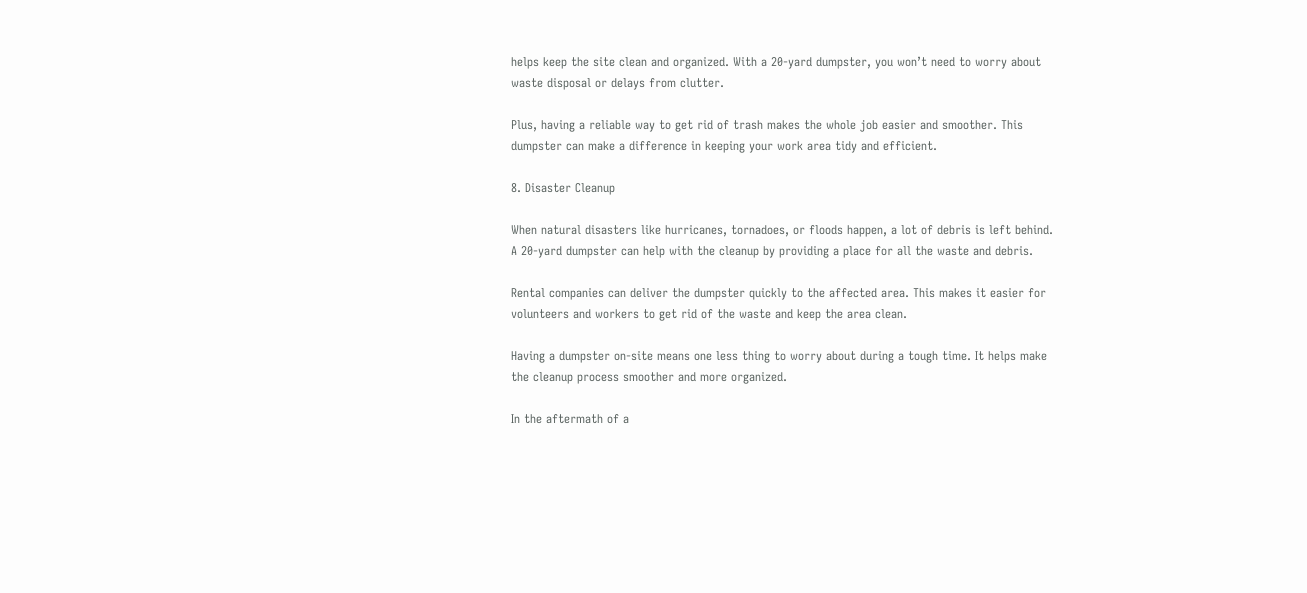helps keep the site clean and organized. With a 20-yard dumpster, you won’t need to worry about waste disposal or delays from clutter.

Plus, having a reliable way to get rid of trash makes the whole job easier and smoother. This dumpster can make a difference in keeping your work area tidy and efficient.

8. Disaster Cleanup

When natural disasters like hurricanes, tornadoes, or floods happen, a lot of debris is left behind. A 20-yard dumpster can help with the cleanup by providing a place for all the waste and debris.

Rental companies can deliver the dumpster quickly to the affected area. This makes it easier for volunteers and workers to get rid of the waste and keep the area clean.

Having a dumpster on-site means one less thing to worry about during a tough time. It helps make the cleanup process smoother and more organized.

In the aftermath of a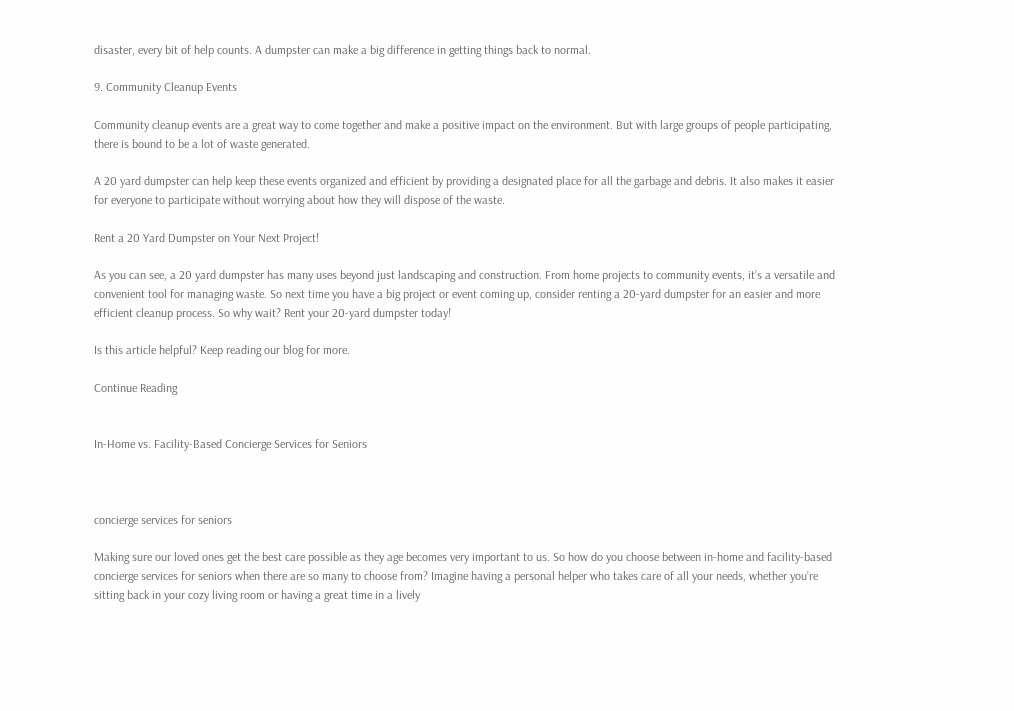disaster, every bit of help counts. A dumpster can make a big difference in getting things back to normal.

9. Community Cleanup Events

Community cleanup events are a great way to come together and make a positive impact on the environment. But with large groups of people participating, there is bound to be a lot of waste generated.

A 20 yard dumpster can help keep these events organized and efficient by providing a designated place for all the garbage and debris. It also makes it easier for everyone to participate without worrying about how they will dispose of the waste.

Rent a 20 Yard Dumpster on Your Next Project!

As you can see, a 20 yard dumpster has many uses beyond just landscaping and construction. From home projects to community events, it’s a versatile and convenient tool for managing waste. So next time you have a big project or event coming up, consider renting a 20-yard dumpster for an easier and more efficient cleanup process. So why wait? Rent your 20-yard dumpster today!

Is this article helpful? Keep reading our blog for more.

Continue Reading


In-Home vs. Facility-Based Concierge Services for Seniors



concierge services for seniors

Making sure our loved ones get the best care possible as they age becomes very important to us. So how do you choose between in-home and facility-based concierge services for seniors when there are so many to choose from? Imagine having a personal helper who takes care of all your needs, whether you’re sitting back in your cozy living room or having a great time in a lively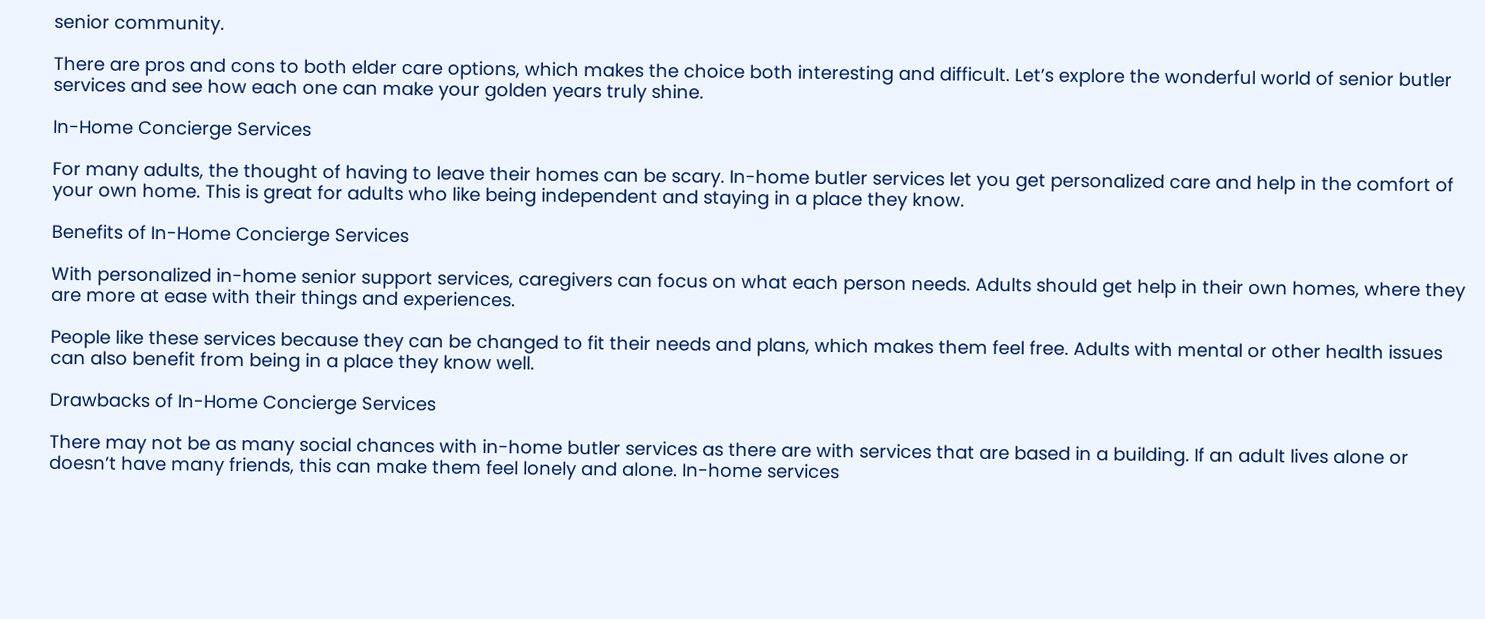senior community.

There are pros and cons to both elder care options, which makes the choice both interesting and difficult. Let’s explore the wonderful world of senior butler services and see how each one can make your golden years truly shine.

In-Home Concierge Services

For many adults, the thought of having to leave their homes can be scary. In-home butler services let you get personalized care and help in the comfort of your own home. This is great for adults who like being independent and staying in a place they know.

Benefits of In-Home Concierge Services

With personalized in-home senior support services, caregivers can focus on what each person needs. Adults should get help in their own homes, where they are more at ease with their things and experiences.

People like these services because they can be changed to fit their needs and plans, which makes them feel free. Adults with mental or other health issues can also benefit from being in a place they know well.

Drawbacks of In-Home Concierge Services

There may not be as many social chances with in-home butler services as there are with services that are based in a building. If an adult lives alone or doesn’t have many friends, this can make them feel lonely and alone. In-home services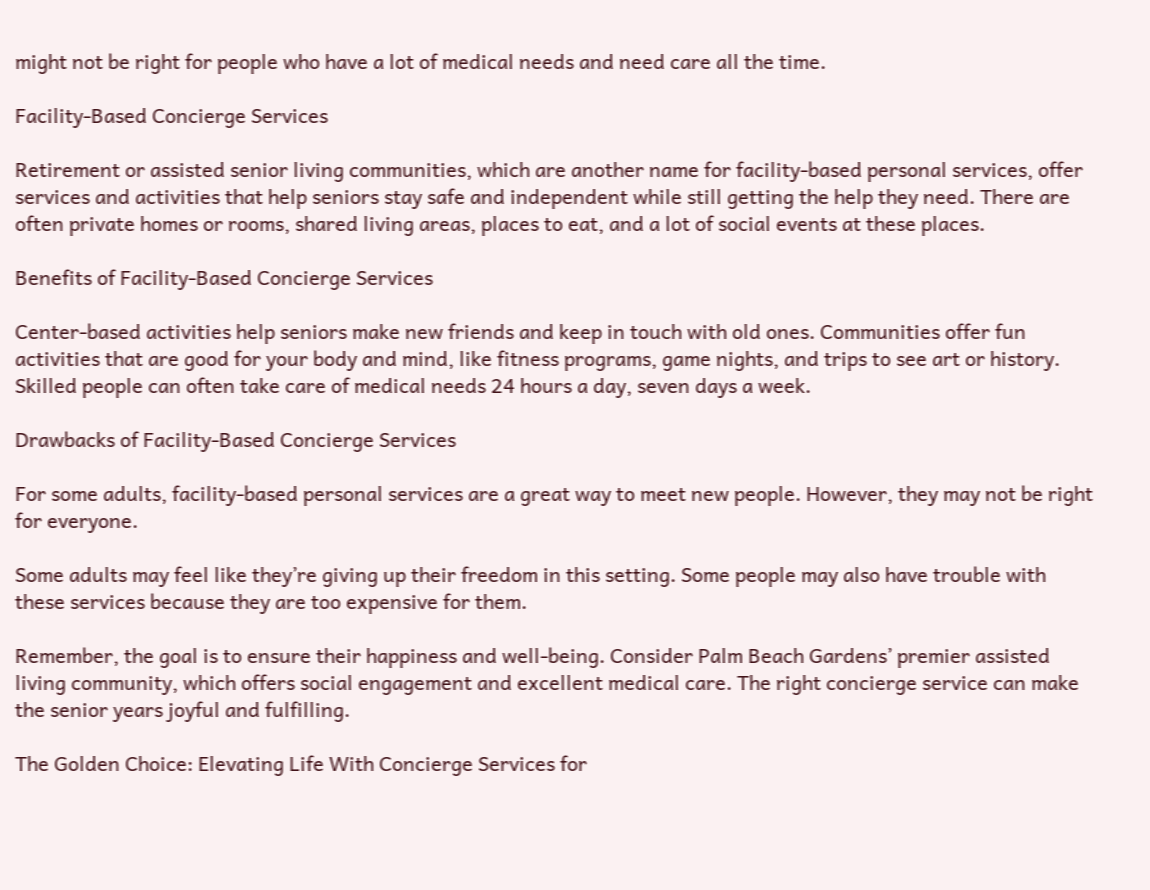might not be right for people who have a lot of medical needs and need care all the time.

Facility-Based Concierge Services

Retirement or assisted senior living communities, which are another name for facility-based personal services, offer services and activities that help seniors stay safe and independent while still getting the help they need. There are often private homes or rooms, shared living areas, places to eat, and a lot of social events at these places.

Benefits of Facility-Based Concierge Services

Center-based activities help seniors make new friends and keep in touch with old ones. Communities offer fun activities that are good for your body and mind, like fitness programs, game nights, and trips to see art or history. Skilled people can often take care of medical needs 24 hours a day, seven days a week.

Drawbacks of Facility-Based Concierge Services

For some adults, facility-based personal services are a great way to meet new people. However, they may not be right for everyone.

Some adults may feel like they’re giving up their freedom in this setting. Some people may also have trouble with these services because they are too expensive for them.

Remember, the goal is to ensure their happiness and well-being. Consider Palm Beach Gardens’ premier assisted living community, which offers social engagement and excellent medical care. The right concierge service can make the senior years joyful and fulfilling.

The Golden Choice: Elevating Life With Concierge Services for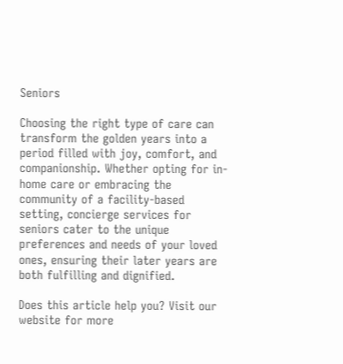Seniors

Choosing the right type of care can transform the golden years into a period filled with joy, comfort, and companionship. Whether opting for in-home care or embracing the community of a facility-based setting, concierge services for seniors cater to the unique preferences and needs of your loved ones, ensuring their later years are both fulfilling and dignified.

Does this article help you? Visit our website for more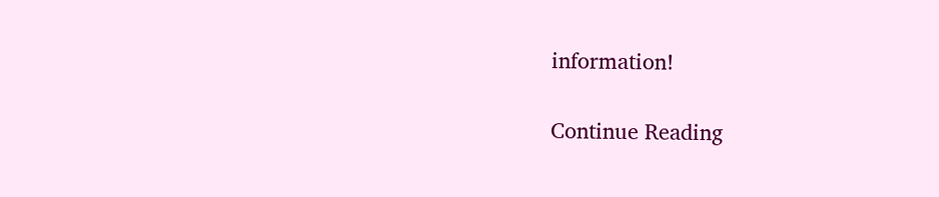information!

Continue Reading